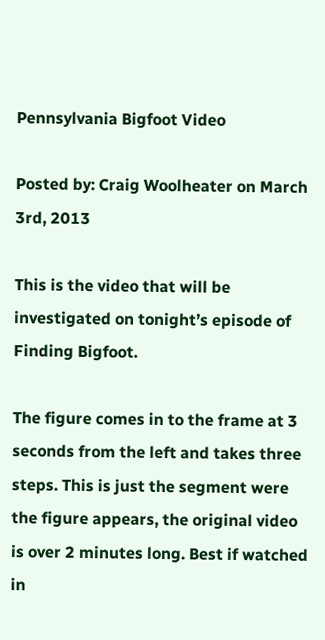Pennsylvania Bigfoot Video

Posted by: Craig Woolheater on March 3rd, 2013

This is the video that will be investigated on tonight’s episode of Finding Bigfoot.

The figure comes in to the frame at 3 seconds from the left and takes three steps. This is just the segment were the figure appears, the original video is over 2 minutes long. Best if watched in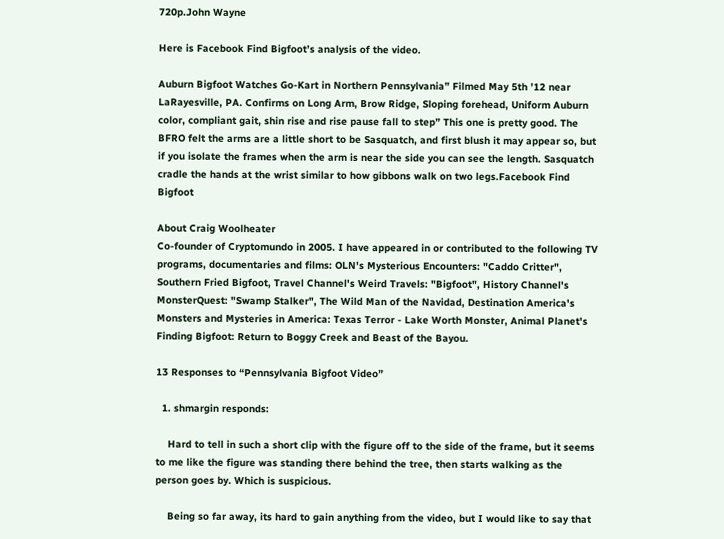720p.John Wayne

Here is Facebook Find Bigfoot’s analysis of the video.

Auburn Bigfoot Watches Go-Kart in Northern Pennsylvania” Filmed May 5th ’12 near LaRayesville, PA. Confirms on Long Arm, Brow Ridge, Sloping forehead, Uniform Auburn color, compliant gait, shin rise and rise pause fall to step” This one is pretty good. The BFRO felt the arms are a little short to be Sasquatch, and first blush it may appear so, but if you isolate the frames when the arm is near the side you can see the length. Sasquatch cradle the hands at the wrist similar to how gibbons walk on two legs.Facebook Find Bigfoot

About Craig Woolheater
Co-founder of Cryptomundo in 2005. I have appeared in or contributed to the following TV programs, documentaries and films: OLN's Mysterious Encounters: "Caddo Critter", Southern Fried Bigfoot, Travel Channel's Weird Travels: "Bigfoot", History Channel's MonsterQuest: "Swamp Stalker", The Wild Man of the Navidad, Destination America's Monsters and Mysteries in America: Texas Terror - Lake Worth Monster, Animal Planet's Finding Bigfoot: Return to Boggy Creek and Beast of the Bayou.

13 Responses to “Pennsylvania Bigfoot Video”

  1. shmargin responds:

    Hard to tell in such a short clip with the figure off to the side of the frame, but it seems to me like the figure was standing there behind the tree, then starts walking as the person goes by. Which is suspicious.

    Being so far away, its hard to gain anything from the video, but I would like to say that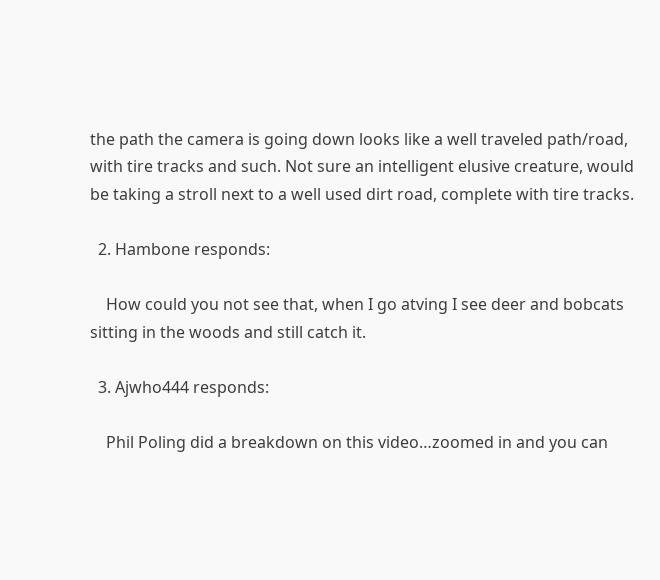the path the camera is going down looks like a well traveled path/road, with tire tracks and such. Not sure an intelligent elusive creature, would be taking a stroll next to a well used dirt road, complete with tire tracks.

  2. Hambone responds:

    How could you not see that, when I go atving I see deer and bobcats sitting in the woods and still catch it.

  3. Ajwho444 responds:

    Phil Poling did a breakdown on this video…zoomed in and you can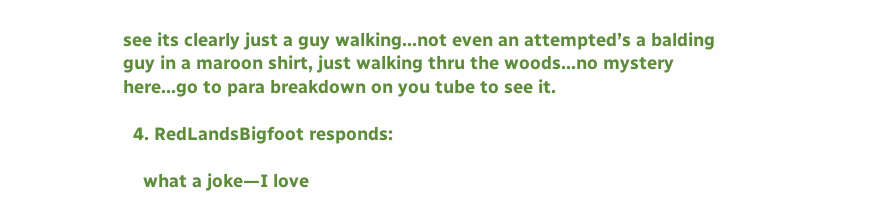see its clearly just a guy walking…not even an attempted’s a balding guy in a maroon shirt, just walking thru the woods…no mystery here…go to para breakdown on you tube to see it.

  4. RedLandsBigfoot responds:

    what a joke—I love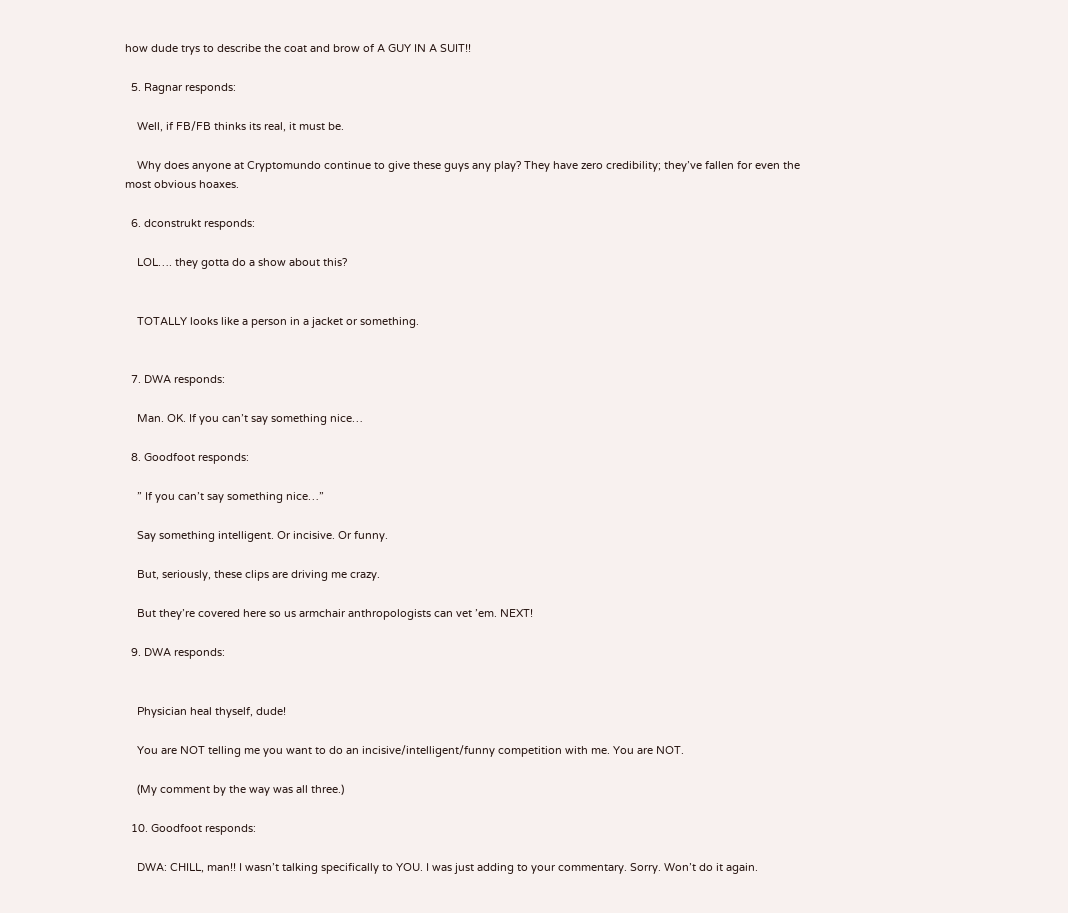how dude trys to describe the coat and brow of A GUY IN A SUIT!!

  5. Ragnar responds:

    Well, if FB/FB thinks its real, it must be.

    Why does anyone at Cryptomundo continue to give these guys any play? They have zero credibility; they’ve fallen for even the most obvious hoaxes.

  6. dconstrukt responds:

    LOL…. they gotta do a show about this?


    TOTALLY looks like a person in a jacket or something.


  7. DWA responds:

    Man. OK. If you can’t say something nice…

  8. Goodfoot responds:

    ” If you can’t say something nice…”

    Say something intelligent. Or incisive. Or funny.

    But, seriously, these clips are driving me crazy.

    But they’re covered here so us armchair anthropologists can vet ’em. NEXT!

  9. DWA responds:


    Physician heal thyself, dude!

    You are NOT telling me you want to do an incisive/intelligent/funny competition with me. You are NOT.

    (My comment by the way was all three.)

  10. Goodfoot responds:

    DWA: CHILL, man!! I wasn’t talking specifically to YOU. I was just adding to your commentary. Sorry. Won’t do it again.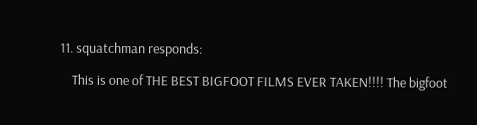11. squatchman responds:

    This is one of THE BEST BIGFOOT FILMS EVER TAKEN!!!! The bigfoot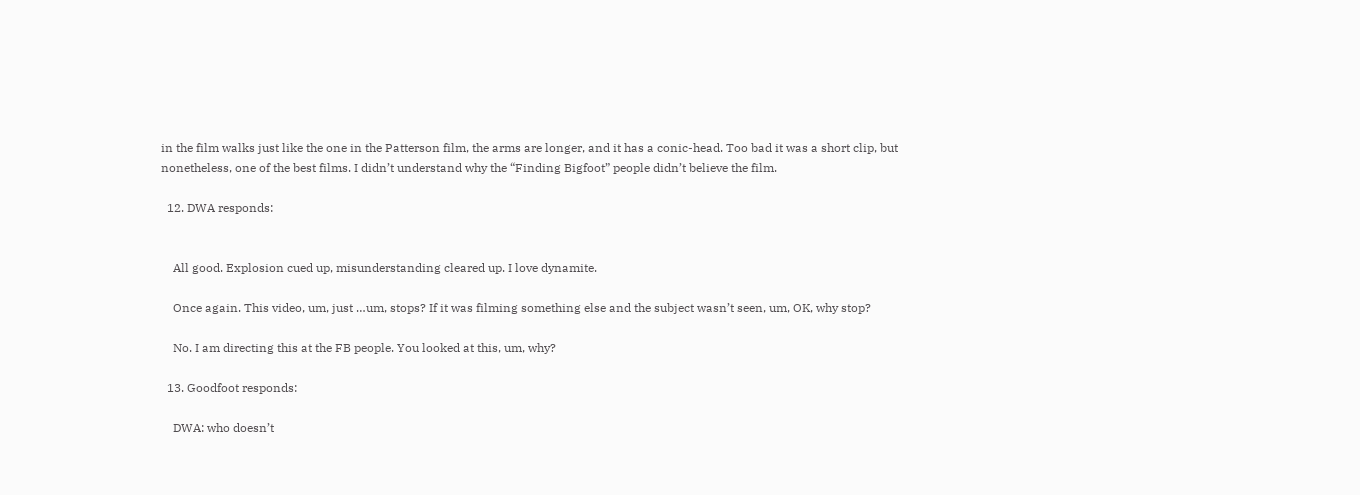in the film walks just like the one in the Patterson film, the arms are longer, and it has a conic-head. Too bad it was a short clip, but nonetheless, one of the best films. I didn’t understand why the “Finding Bigfoot” people didn’t believe the film.

  12. DWA responds:


    All good. Explosion cued up, misunderstanding cleared up. I love dynamite.

    Once again. This video, um, just …um, stops? If it was filming something else and the subject wasn’t seen, um, OK, why stop?

    No. I am directing this at the FB people. You looked at this, um, why?

  13. Goodfoot responds:

    DWA: who doesn’t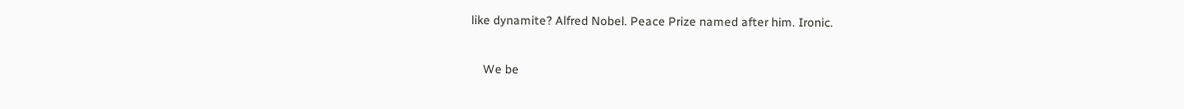like dynamite? Alfred Nobel. Peace Prize named after him. Ironic.

    We be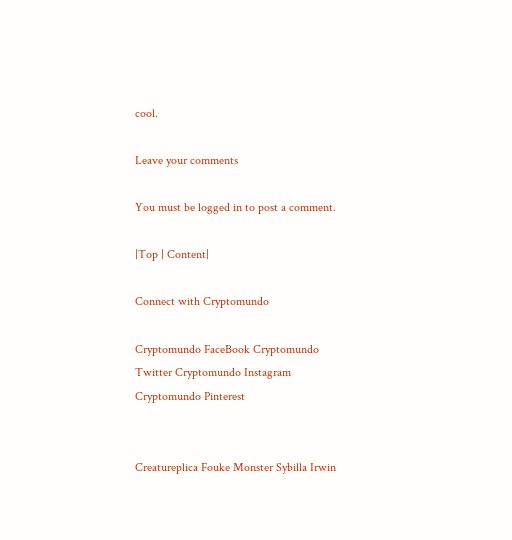cool.

Leave your comments

You must be logged in to post a comment.

|Top | Content|

Connect with Cryptomundo

Cryptomundo FaceBook Cryptomundo Twitter Cryptomundo Instagram Cryptomundo Pinterest


Creatureplica Fouke Monster Sybilla Irwin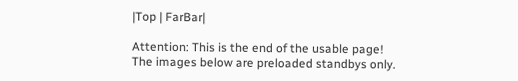|Top | FarBar|

Attention: This is the end of the usable page!
The images below are preloaded standbys only.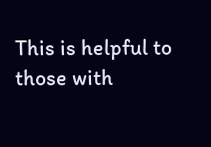This is helpful to those with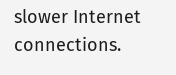slower Internet connections.